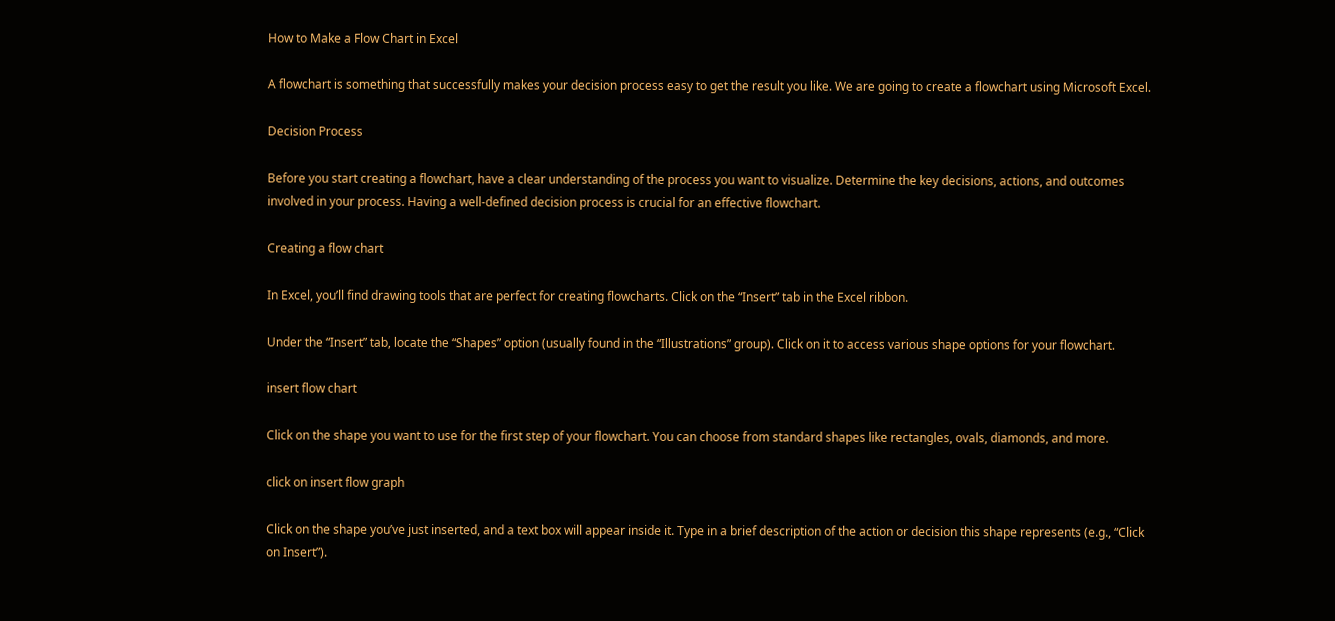How to Make a Flow Chart in Excel

A flowchart is something that successfully makes your decision process easy to get the result you like. We are going to create a flowchart using Microsoft Excel.

Decision Process

Before you start creating a flowchart, have a clear understanding of the process you want to visualize. Determine the key decisions, actions, and outcomes involved in your process. Having a well-defined decision process is crucial for an effective flowchart.

Creating a flow chart

In Excel, you’ll find drawing tools that are perfect for creating flowcharts. Click on the “Insert” tab in the Excel ribbon.

Under the “Insert” tab, locate the “Shapes” option (usually found in the “Illustrations” group). Click on it to access various shape options for your flowchart.

insert flow chart

Click on the shape you want to use for the first step of your flowchart. You can choose from standard shapes like rectangles, ovals, diamonds, and more.

click on insert flow graph

Click on the shape you’ve just inserted, and a text box will appear inside it. Type in a brief description of the action or decision this shape represents (e.g., “Click on Insert”).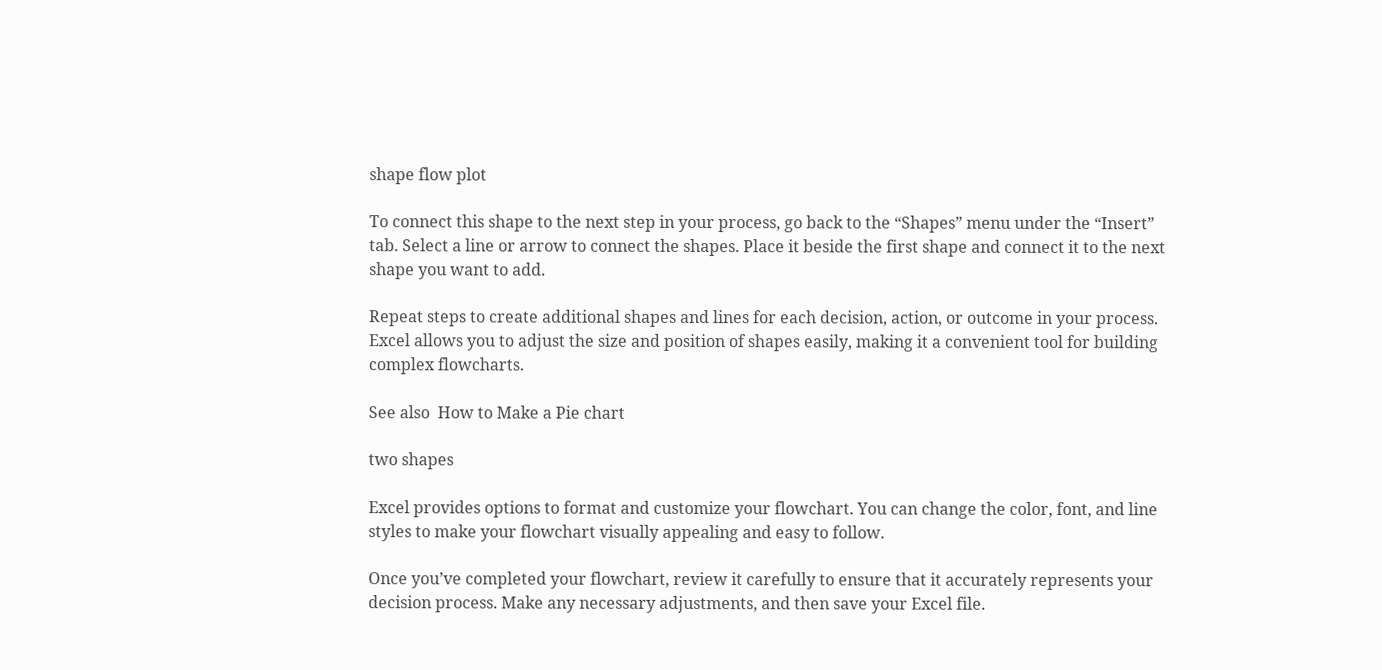shape flow plot

To connect this shape to the next step in your process, go back to the “Shapes” menu under the “Insert” tab. Select a line or arrow to connect the shapes. Place it beside the first shape and connect it to the next shape you want to add.

Repeat steps to create additional shapes and lines for each decision, action, or outcome in your process. Excel allows you to adjust the size and position of shapes easily, making it a convenient tool for building complex flowcharts.

See also  How to Make a Pie chart

two shapes

Excel provides options to format and customize your flowchart. You can change the color, font, and line styles to make your flowchart visually appealing and easy to follow.

Once you’ve completed your flowchart, review it carefully to ensure that it accurately represents your decision process. Make any necessary adjustments, and then save your Excel file.